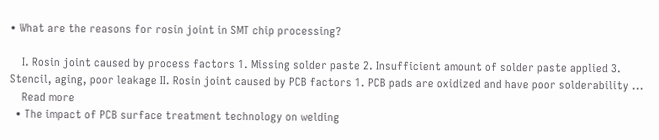• What are the reasons for rosin joint in SMT chip processing?

    I. Rosin joint caused by process factors 1. Missing solder paste 2. Insufficient amount of solder paste applied 3. Stencil, aging, poor leakage II. Rosin joint caused by PCB factors 1. PCB pads are oxidized and have poor solderability ...
    Read more
  • The impact of PCB surface treatment technology on welding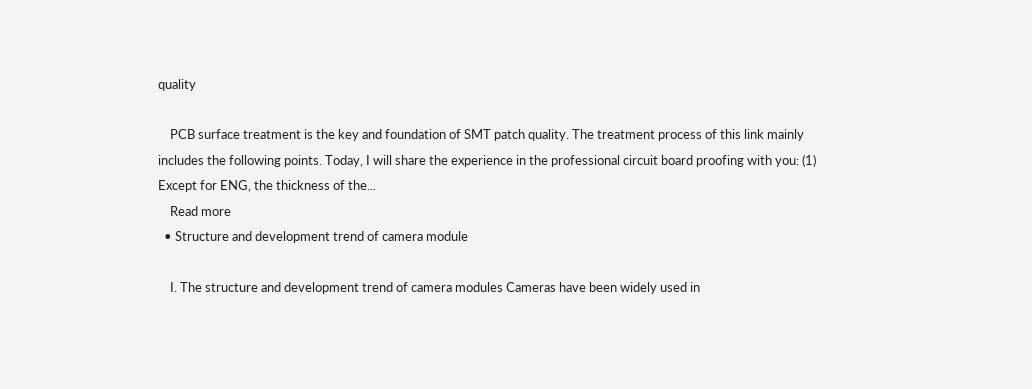quality

    PCB surface treatment is the key and foundation of SMT patch quality. The treatment process of this link mainly includes the following points. Today, I will share the experience in the professional circuit board proofing with you: (1) Except for ENG, the thickness of the...
    Read more
  • Structure and development trend of camera module

    I. The structure and development trend of camera modules Cameras have been widely used in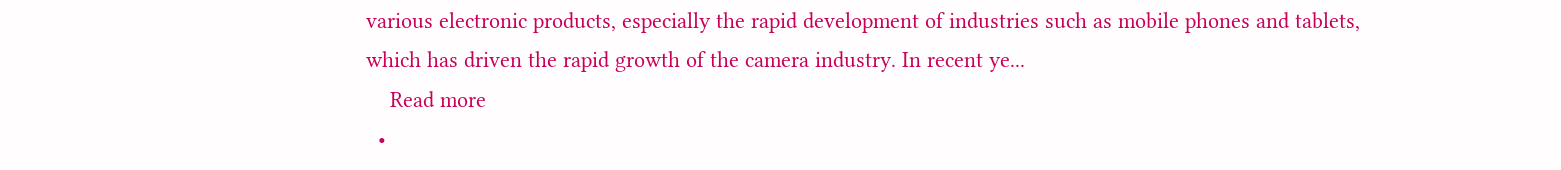various electronic products, especially the rapid development of industries such as mobile phones and tablets, which has driven the rapid growth of the camera industry. In recent ye...
    Read more
  •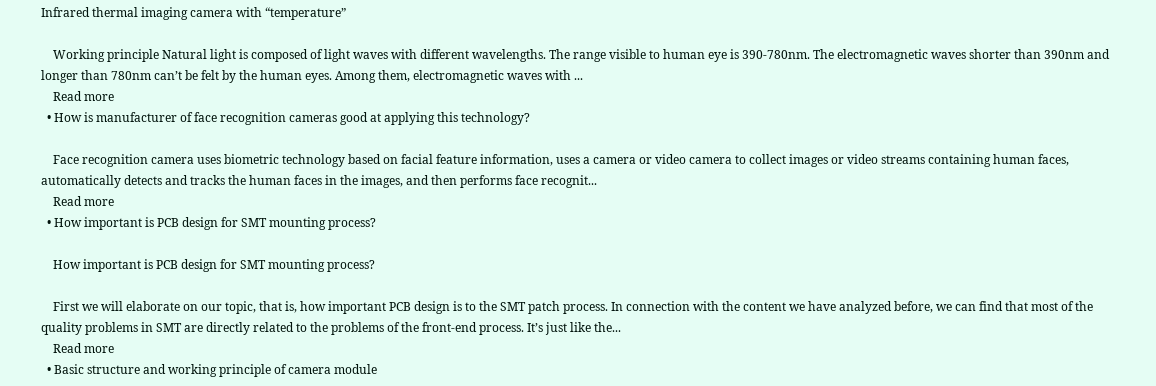Infrared thermal imaging camera with “temperature”

    Working principle Natural light is composed of light waves with different wavelengths. The range visible to human eye is 390-780nm. The electromagnetic waves shorter than 390nm and longer than 780nm can’t be felt by the human eyes. Among them, electromagnetic waves with ...
    Read more
  • How is manufacturer of face recognition cameras good at applying this technology?

    Face recognition camera uses biometric technology based on facial feature information, uses a camera or video camera to collect images or video streams containing human faces, automatically detects and tracks the human faces in the images, and then performs face recognit...
    Read more
  • How important is PCB design for SMT mounting process?

    How important is PCB design for SMT mounting process?

    First we will elaborate on our topic, that is, how important PCB design is to the SMT patch process. In connection with the content we have analyzed before, we can find that most of the quality problems in SMT are directly related to the problems of the front-end process. It’s just like the...
    Read more
  • Basic structure and working principle of camera module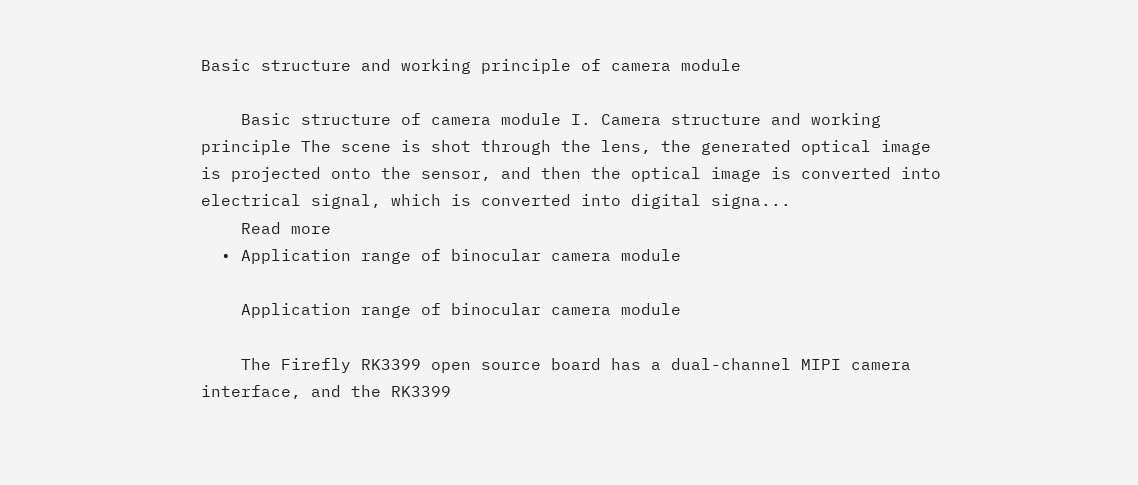Basic structure and working principle of camera module

    Basic structure of camera module I. Camera structure and working principle The scene is shot through the lens, the generated optical image is projected onto the sensor, and then the optical image is converted into electrical signal, which is converted into digital signa...
    Read more
  • Application range of binocular camera module

    Application range of binocular camera module

    The Firefly RK3399 open source board has a dual-channel MIPI camera interface, and the RK3399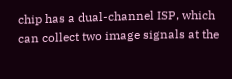chip has a dual-channel ISP, which can collect two image signals at the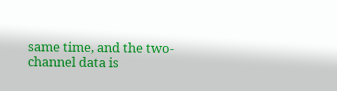same time, and the two-channel data is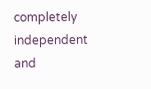completely independent and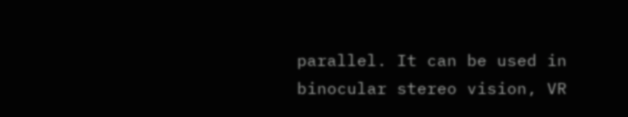parallel. It can be used in binocular stereo vision, VR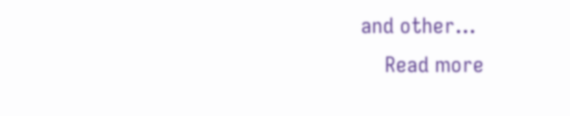and other...
    Read more